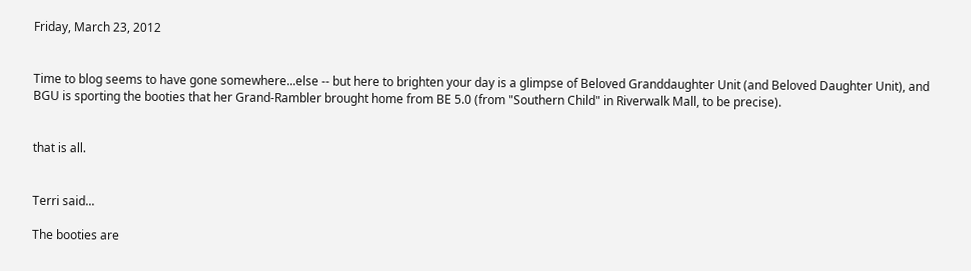Friday, March 23, 2012


Time to blog seems to have gone somewhere...else -- but here to brighten your day is a glimpse of Beloved Granddaughter Unit (and Beloved Daughter Unit), and BGU is sporting the booties that her Grand-Rambler brought home from BE 5.0 (from "Southern Child" in Riverwalk Mall, to be precise).


that is all.


Terri said...

The booties are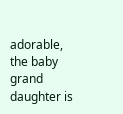adorable, the baby grand daughter is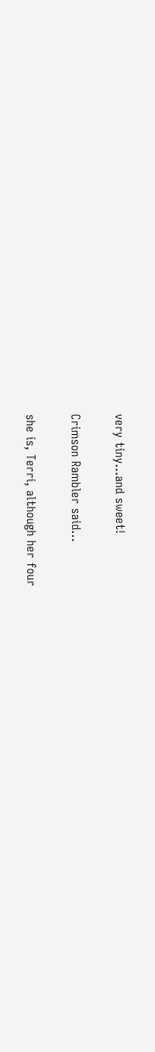very tiny...and sweet!

Crimson Rambler said...

she is, Terri, although her four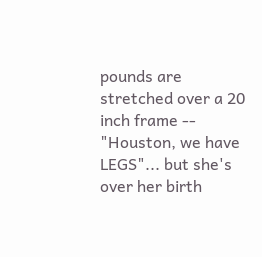pounds are stretched over a 20 inch frame -- "Houston, we have LEGS"... but she's over her birth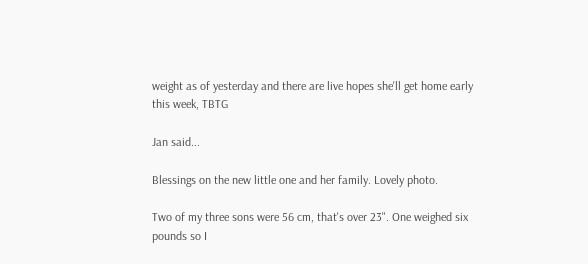weight as of yesterday and there are live hopes she'll get home early this week, TBTG

Jan said...

Blessings on the new little one and her family. Lovely photo.

Two of my three sons were 56 cm, that's over 23". One weighed six pounds so I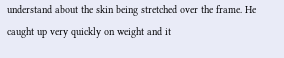understand about the skin being stretched over the frame. He caught up very quickly on weight and it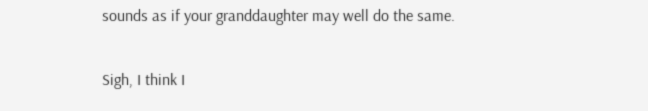sounds as if your granddaughter may well do the same.

Sigh, I think I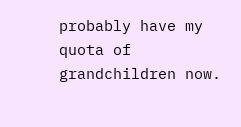probably have my quota of grandchildren now.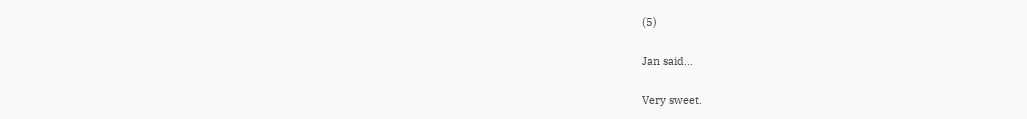(5)

Jan said...

Very sweet.